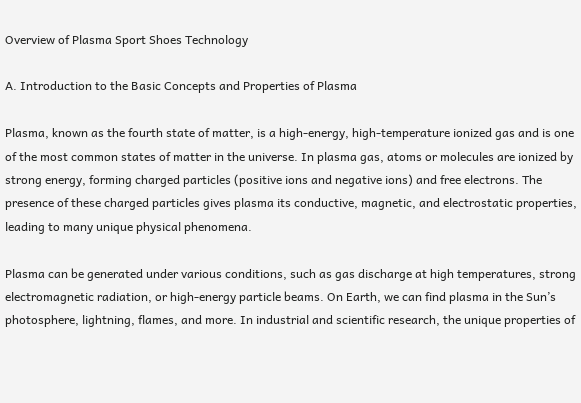Overview of Plasma Sport Shoes Technology

A. Introduction to the Basic Concepts and Properties of Plasma

Plasma, known as the fourth state of matter, is a high-energy, high-temperature ionized gas and is one of the most common states of matter in the universe. In plasma gas, atoms or molecules are ionized by strong energy, forming charged particles (positive ions and negative ions) and free electrons. The presence of these charged particles gives plasma its conductive, magnetic, and electrostatic properties, leading to many unique physical phenomena.

Plasma can be generated under various conditions, such as gas discharge at high temperatures, strong electromagnetic radiation, or high-energy particle beams. On Earth, we can find plasma in the Sun’s photosphere, lightning, flames, and more. In industrial and scientific research, the unique properties of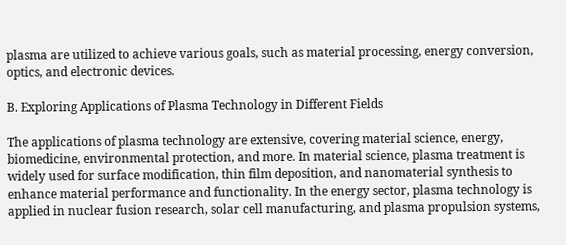plasma are utilized to achieve various goals, such as material processing, energy conversion, optics, and electronic devices.

B. Exploring Applications of Plasma Technology in Different Fields

The applications of plasma technology are extensive, covering material science, energy, biomedicine, environmental protection, and more. In material science, plasma treatment is widely used for surface modification, thin film deposition, and nanomaterial synthesis to enhance material performance and functionality. In the energy sector, plasma technology is applied in nuclear fusion research, solar cell manufacturing, and plasma propulsion systems,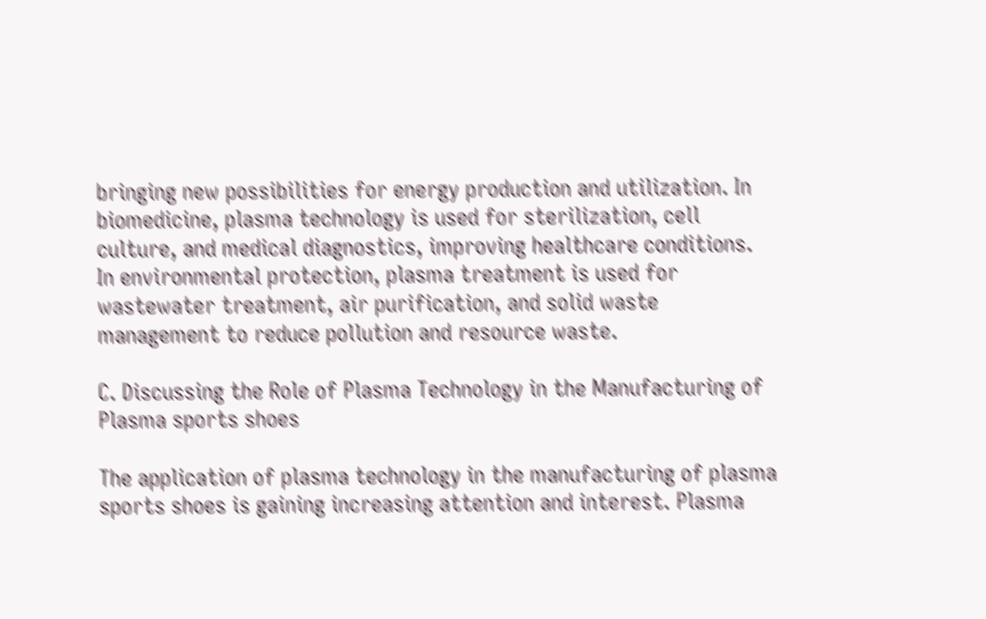bringing new possibilities for energy production and utilization. In biomedicine, plasma technology is used for sterilization, cell culture, and medical diagnostics, improving healthcare conditions. In environmental protection, plasma treatment is used for wastewater treatment, air purification, and solid waste management to reduce pollution and resource waste.

C. Discussing the Role of Plasma Technology in the Manufacturing of Plasma sports shoes

The application of plasma technology in the manufacturing of plasma sports shoes is gaining increasing attention and interest. Plasma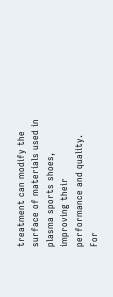treatment can modify the surface of materials used in plasma sports shoes, improving their performance and quality. For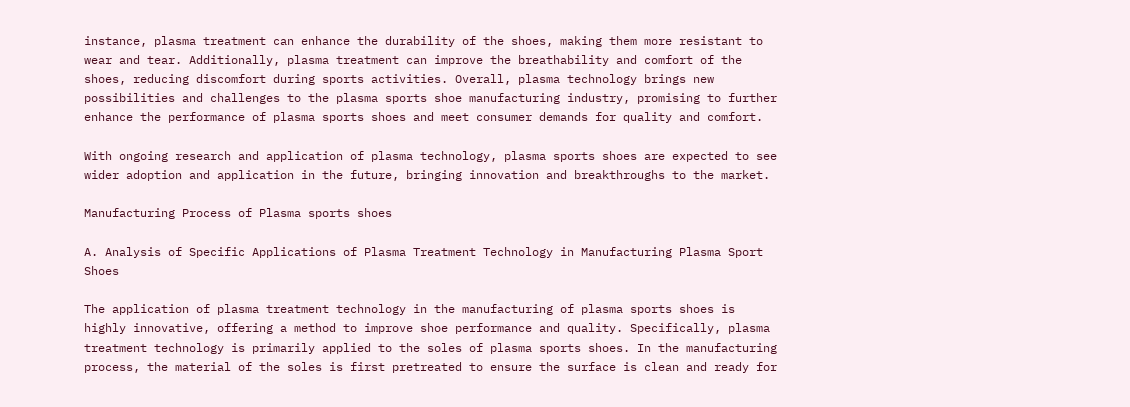instance, plasma treatment can enhance the durability of the shoes, making them more resistant to wear and tear. Additionally, plasma treatment can improve the breathability and comfort of the shoes, reducing discomfort during sports activities. Overall, plasma technology brings new possibilities and challenges to the plasma sports shoe manufacturing industry, promising to further enhance the performance of plasma sports shoes and meet consumer demands for quality and comfort.

With ongoing research and application of plasma technology, plasma sports shoes are expected to see wider adoption and application in the future, bringing innovation and breakthroughs to the market.

Manufacturing Process of Plasma sports shoes

A. Analysis of Specific Applications of Plasma Treatment Technology in Manufacturing Plasma Sport Shoes

The application of plasma treatment technology in the manufacturing of plasma sports shoes is highly innovative, offering a method to improve shoe performance and quality. Specifically, plasma treatment technology is primarily applied to the soles of plasma sports shoes. In the manufacturing process, the material of the soles is first pretreated to ensure the surface is clean and ready for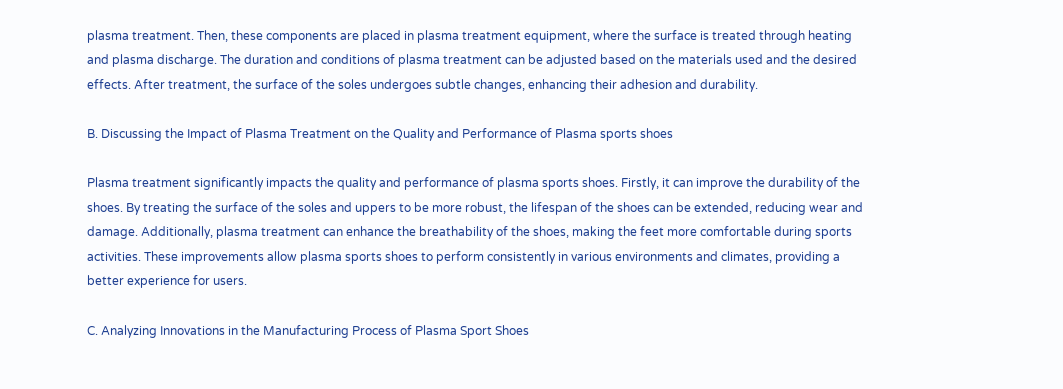plasma treatment. Then, these components are placed in plasma treatment equipment, where the surface is treated through heating and plasma discharge. The duration and conditions of plasma treatment can be adjusted based on the materials used and the desired effects. After treatment, the surface of the soles undergoes subtle changes, enhancing their adhesion and durability.

B. Discussing the Impact of Plasma Treatment on the Quality and Performance of Plasma sports shoes

Plasma treatment significantly impacts the quality and performance of plasma sports shoes. Firstly, it can improve the durability of the shoes. By treating the surface of the soles and uppers to be more robust, the lifespan of the shoes can be extended, reducing wear and damage. Additionally, plasma treatment can enhance the breathability of the shoes, making the feet more comfortable during sports activities. These improvements allow plasma sports shoes to perform consistently in various environments and climates, providing a better experience for users.

C. Analyzing Innovations in the Manufacturing Process of Plasma Sport Shoes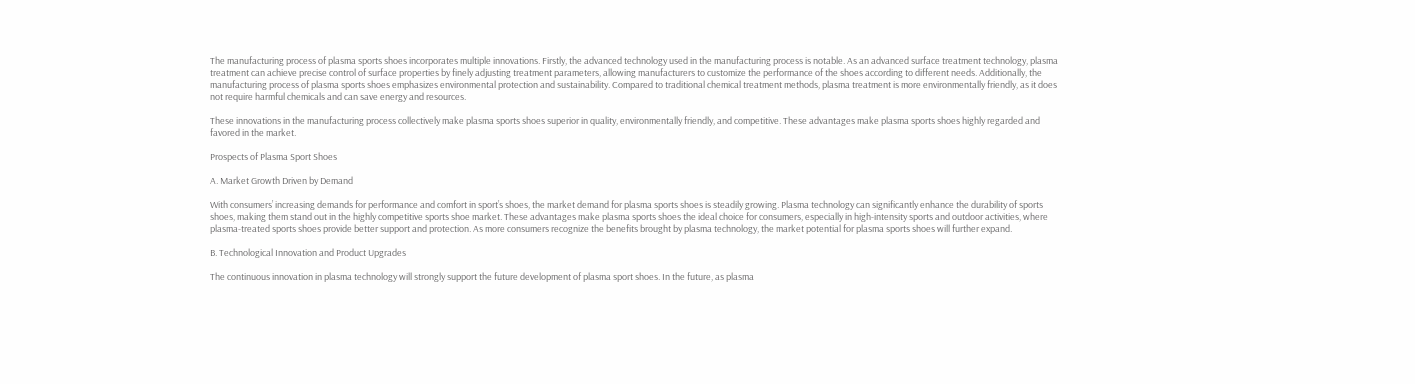The manufacturing process of plasma sports shoes incorporates multiple innovations. Firstly, the advanced technology used in the manufacturing process is notable. As an advanced surface treatment technology, plasma treatment can achieve precise control of surface properties by finely adjusting treatment parameters, allowing manufacturers to customize the performance of the shoes according to different needs. Additionally, the manufacturing process of plasma sports shoes emphasizes environmental protection and sustainability. Compared to traditional chemical treatment methods, plasma treatment is more environmentally friendly, as it does not require harmful chemicals and can save energy and resources.

These innovations in the manufacturing process collectively make plasma sports shoes superior in quality, environmentally friendly, and competitive. These advantages make plasma sports shoes highly regarded and favored in the market.

Prospects of Plasma Sport Shoes

A. Market Growth Driven by Demand

With consumers’ increasing demands for performance and comfort in sport’s shoes, the market demand for plasma sports shoes is steadily growing. Plasma technology can significantly enhance the durability of sports shoes, making them stand out in the highly competitive sports shoe market. These advantages make plasma sports shoes the ideal choice for consumers, especially in high-intensity sports and outdoor activities, where plasma-treated sports shoes provide better support and protection. As more consumers recognize the benefits brought by plasma technology, the market potential for plasma sports shoes will further expand.

B. Technological Innovation and Product Upgrades

The continuous innovation in plasma technology will strongly support the future development of plasma sport shoes. In the future, as plasma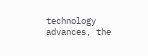technology advances, the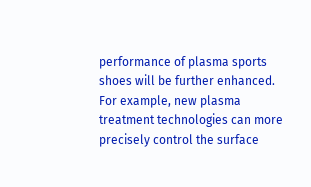performance of plasma sports shoes will be further enhanced. For example, new plasma treatment technologies can more precisely control the surface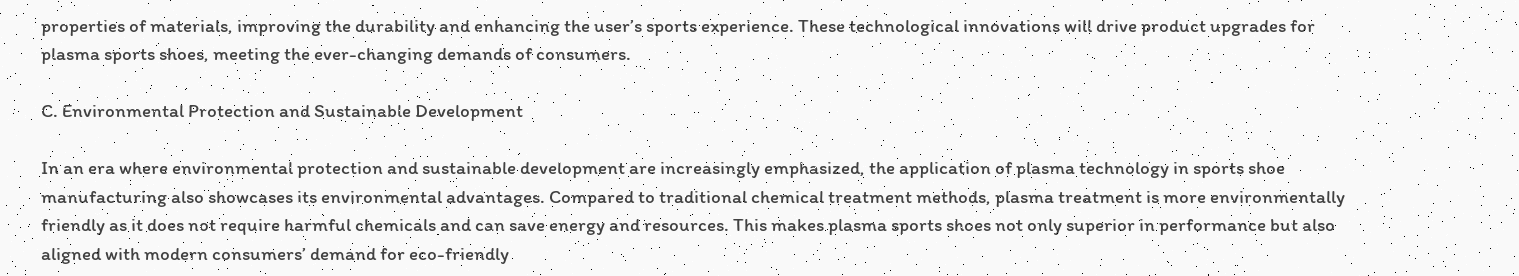properties of materials, improving the durability and enhancing the user’s sports experience. These technological innovations will drive product upgrades for plasma sports shoes, meeting the ever-changing demands of consumers.

C. Environmental Protection and Sustainable Development

In an era where environmental protection and sustainable development are increasingly emphasized, the application of plasma technology in sports shoe manufacturing also showcases its environmental advantages. Compared to traditional chemical treatment methods, plasma treatment is more environmentally friendly as it does not require harmful chemicals and can save energy and resources. This makes plasma sports shoes not only superior in performance but also aligned with modern consumers’ demand for eco-friendly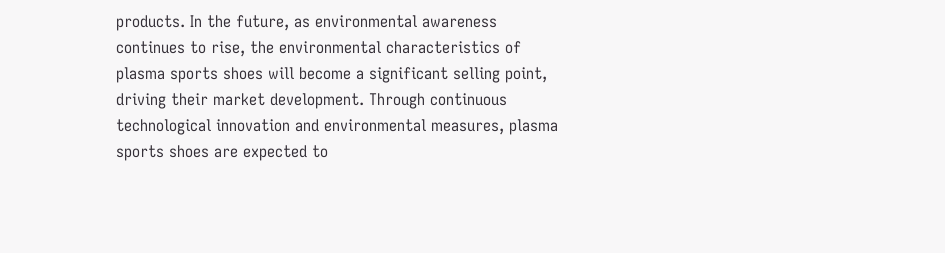products. In the future, as environmental awareness continues to rise, the environmental characteristics of plasma sports shoes will become a significant selling point, driving their market development. Through continuous technological innovation and environmental measures, plasma sports shoes are expected to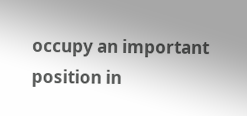occupy an important position in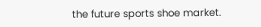the future sports shoe market.